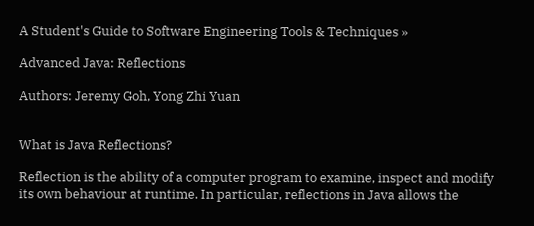A Student's Guide to Software Engineering Tools & Techniques »

Advanced Java: Reflections

Authors: Jeremy Goh, Yong Zhi Yuan


What is Java Reflections?

Reflection is the ability of a computer program to examine, inspect and modify its own behaviour at runtime. In particular, reflections in Java allows the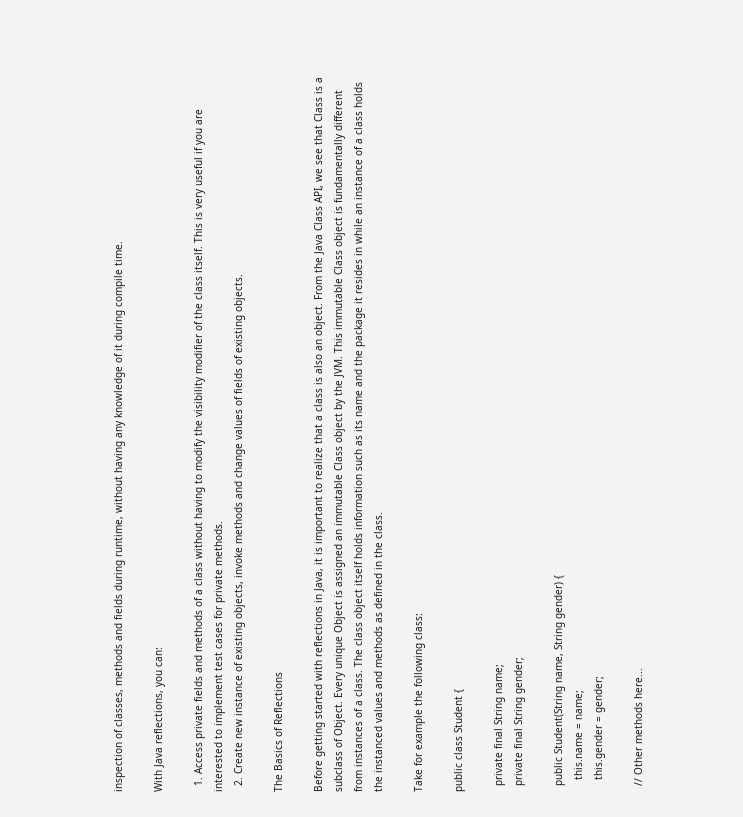inspection of classes, methods and fields during runtime, without having any knowledge of it during compile time.

With Java reflections, you can:

  1. Access private fields and methods of a class without having to modify the visibility modifier of the class itself. This is very useful if you are interested to implement test cases for private methods.
  2. Create new instance of existing objects, invoke methods and change values of fields of existing objects.

The Basics of Reflections

Before getting started with reflections in Java, it is important to realize that a class is also an object. From the Java Class API, we see that Class is a subclass of Object. Every unique Object is assigned an immutable Class object by the JVM. This immutable Class object is fundamentally different from instances of a class. The class object itself holds information such as its name and the package it resides in while an instance of a class holds the instanced values and methods as defined in the class.

Take for example the following class:

public class Student {

  private final String name;
  private final String gender;

  public Student(String name, String gender) {
    this.name = name;
    this.gender = gender;

  // Other methods here...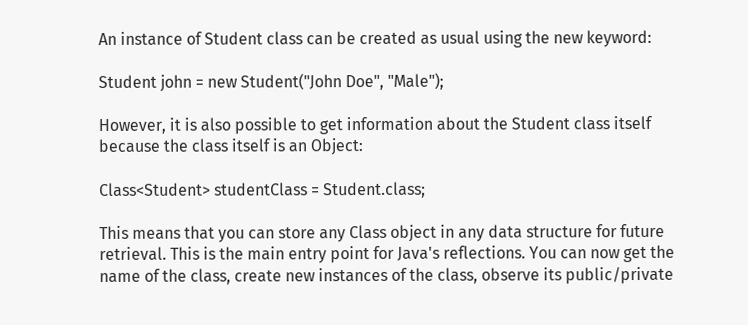An instance of Student class can be created as usual using the new keyword:

Student john = new Student("John Doe", "Male");

However, it is also possible to get information about the Student class itself because the class itself is an Object:

Class<Student> studentClass = Student.class;

This means that you can store any Class object in any data structure for future retrieval. This is the main entry point for Java's reflections. You can now get the name of the class, create new instances of the class, observe its public/private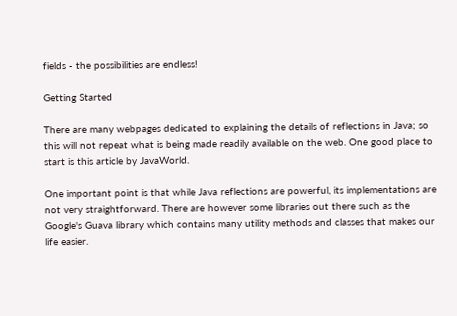fields - the possibilities are endless!

Getting Started

There are many webpages dedicated to explaining the details of reflections in Java; so this will not repeat what is being made readily available on the web. One good place to start is this article by JavaWorld.

One important point is that while Java reflections are powerful, its implementations are not very straightforward. There are however some libraries out there such as the Google's Guava library which contains many utility methods and classes that makes our life easier.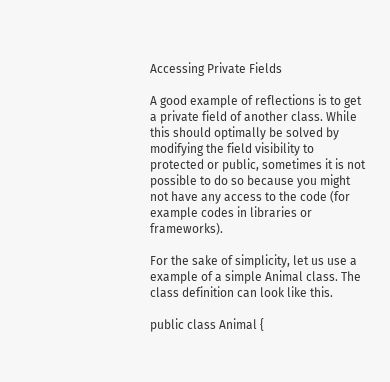Accessing Private Fields

A good example of reflections is to get a private field of another class. While this should optimally be solved by modifying the field visibility to protected or public, sometimes it is not possible to do so because you might not have any access to the code (for example codes in libraries or frameworks).

For the sake of simplicity, let us use a example of a simple Animal class. The class definition can look like this.

public class Animal {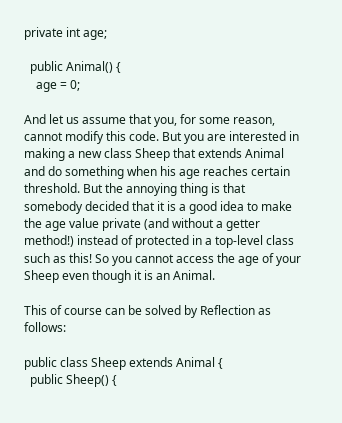private int age;

  public Animal() {
    age = 0;

And let us assume that you, for some reason, cannot modify this code. But you are interested in making a new class Sheep that extends Animal and do something when his age reaches certain threshold. But the annoying thing is that somebody decided that it is a good idea to make the age value private (and without a getter method!) instead of protected in a top-level class such as this! So you cannot access the age of your Sheep even though it is an Animal.

This of course can be solved by Reflection as follows:

public class Sheep extends Animal {
  public Sheep() {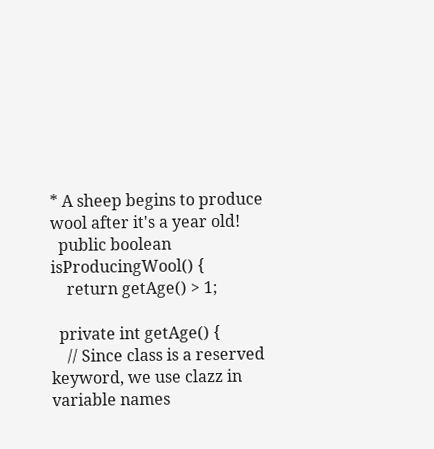* A sheep begins to produce wool after it's a year old!
  public boolean isProducingWool() {
    return getAge() > 1;

  private int getAge() {
    // Since class is a reserved keyword, we use clazz in variable names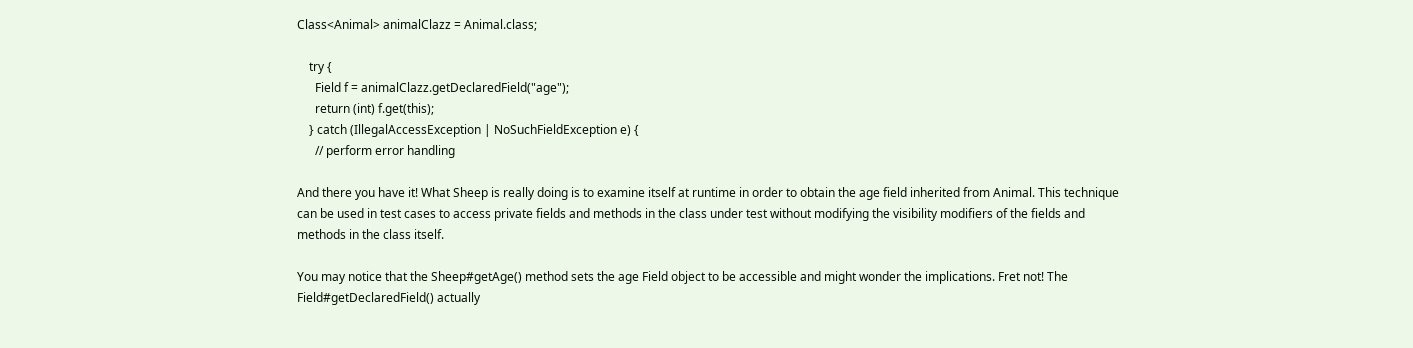Class<Animal> animalClazz = Animal.class;

    try {
      Field f = animalClazz.getDeclaredField("age");
      return (int) f.get(this);
    } catch (IllegalAccessException | NoSuchFieldException e) {
      // perform error handling

And there you have it! What Sheep is really doing is to examine itself at runtime in order to obtain the age field inherited from Animal. This technique can be used in test cases to access private fields and methods in the class under test without modifying the visibility modifiers of the fields and methods in the class itself.

You may notice that the Sheep#getAge() method sets the age Field object to be accessible and might wonder the implications. Fret not! The Field#getDeclaredField() actually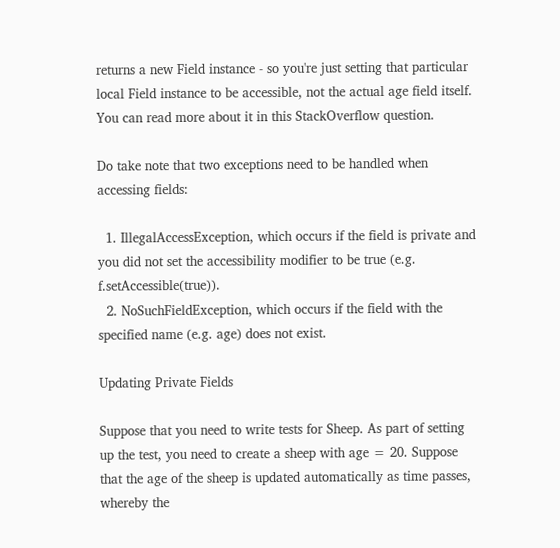returns a new Field instance - so you're just setting that particular local Field instance to be accessible, not the actual age field itself. You can read more about it in this StackOverflow question.

Do take note that two exceptions need to be handled when accessing fields:

  1. IllegalAccessException, which occurs if the field is private and you did not set the accessibility modifier to be true (e.g. f.setAccessible(true)).
  2. NoSuchFieldException, which occurs if the field with the specified name (e.g. age) does not exist.

Updating Private Fields

Suppose that you need to write tests for Sheep. As part of setting up the test, you need to create a sheep with age = 20. Suppose that the age of the sheep is updated automatically as time passes, whereby the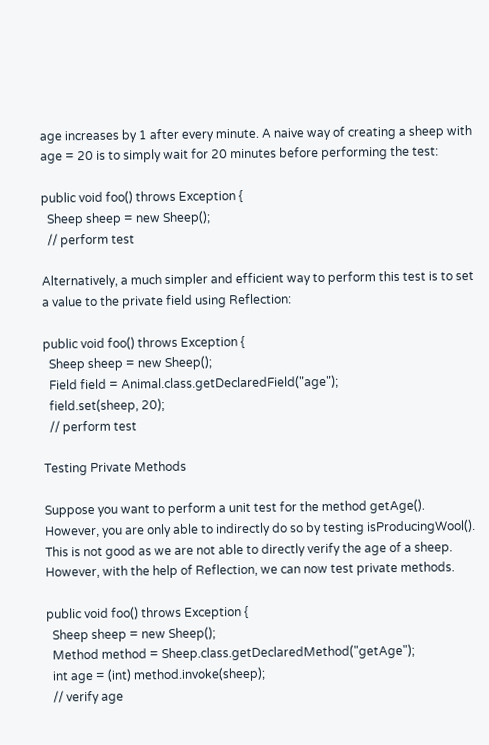age increases by 1 after every minute. A naive way of creating a sheep with age = 20 is to simply wait for 20 minutes before performing the test:

public void foo() throws Exception {
  Sheep sheep = new Sheep();
  // perform test

Alternatively, a much simpler and efficient way to perform this test is to set a value to the private field using Reflection:

public void foo() throws Exception {
  Sheep sheep = new Sheep();
  Field field = Animal.class.getDeclaredField("age");
  field.set(sheep, 20);
  // perform test

Testing Private Methods

Suppose you want to perform a unit test for the method getAge(). However, you are only able to indirectly do so by testing isProducingWool(). This is not good as we are not able to directly verify the age of a sheep. However, with the help of Reflection, we can now test private methods.

public void foo() throws Exception {
  Sheep sheep = new Sheep();
  Method method = Sheep.class.getDeclaredMethod("getAge");
  int age = (int) method.invoke(sheep);
  // verify age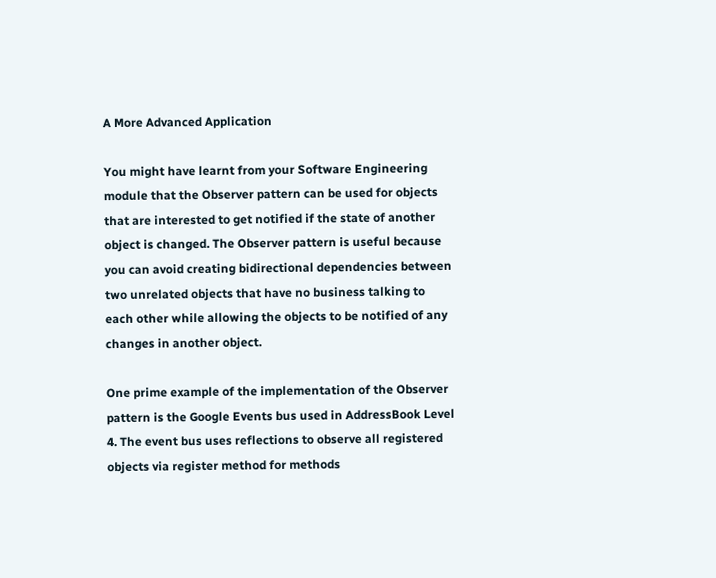A More Advanced Application

You might have learnt from your Software Engineering module that the Observer pattern can be used for objects that are interested to get notified if the state of another object is changed. The Observer pattern is useful because you can avoid creating bidirectional dependencies between two unrelated objects that have no business talking to each other while allowing the objects to be notified of any changes in another object.

One prime example of the implementation of the Observer pattern is the Google Events bus used in AddressBook Level 4. The event bus uses reflections to observe all registered objects via register method for methods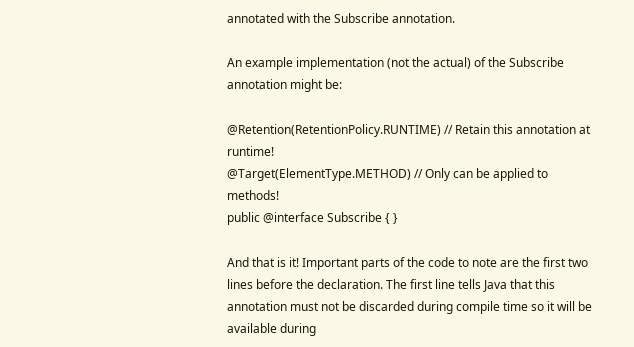annotated with the Subscribe annotation.

An example implementation (not the actual) of the Subscribe annotation might be:

@Retention(RetentionPolicy.RUNTIME) // Retain this annotation at runtime!
@Target(ElementType.METHOD) // Only can be applied to methods!
public @interface Subscribe { }

And that is it! Important parts of the code to note are the first two lines before the declaration. The first line tells Java that this annotation must not be discarded during compile time so it will be available during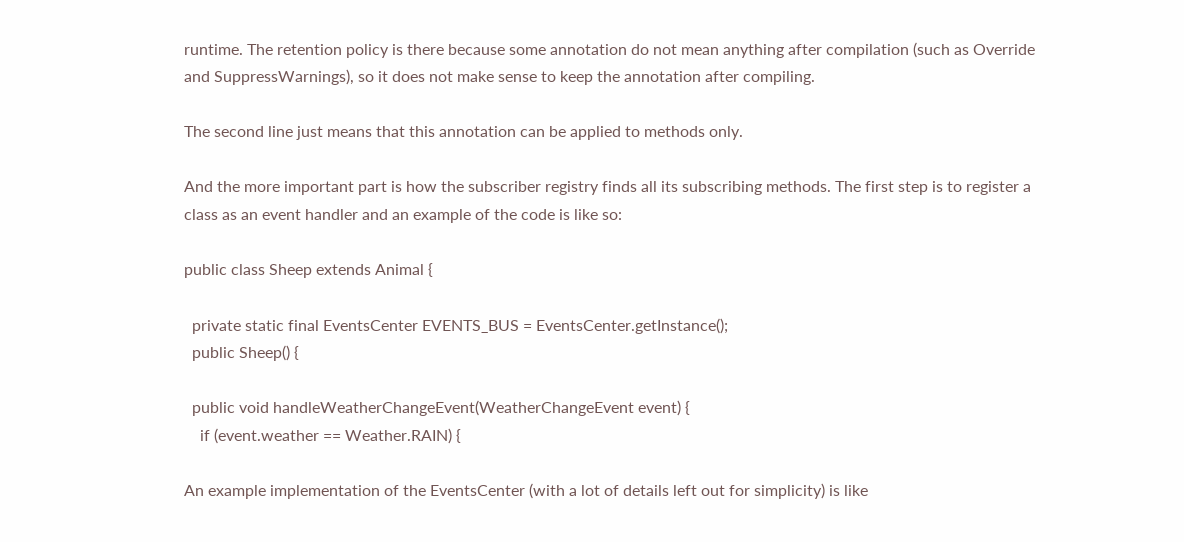runtime. The retention policy is there because some annotation do not mean anything after compilation (such as Override and SuppressWarnings), so it does not make sense to keep the annotation after compiling.

The second line just means that this annotation can be applied to methods only.

And the more important part is how the subscriber registry finds all its subscribing methods. The first step is to register a class as an event handler and an example of the code is like so:

public class Sheep extends Animal {

  private static final EventsCenter EVENTS_BUS = EventsCenter.getInstance();
  public Sheep() {

  public void handleWeatherChangeEvent(WeatherChangeEvent event) {
    if (event.weather == Weather.RAIN) {

An example implementation of the EventsCenter (with a lot of details left out for simplicity) is like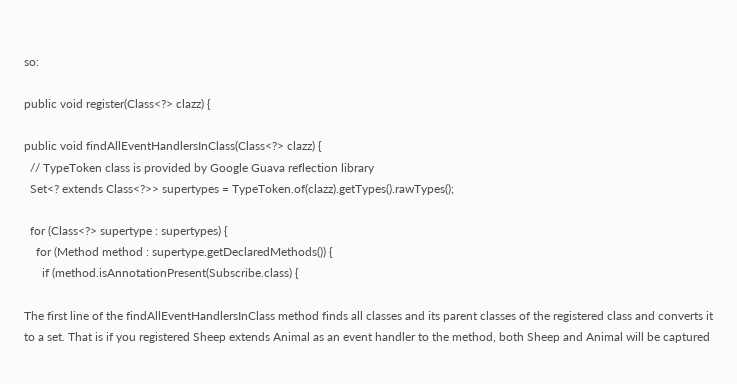so:

public void register(Class<?> clazz) {

public void findAllEventHandlersInClass(Class<?> clazz) {
  // TypeToken class is provided by Google Guava reflection library
  Set<? extends Class<?>> supertypes = TypeToken.of(clazz).getTypes().rawTypes();

  for (Class<?> supertype : supertypes) {
    for (Method method : supertype.getDeclaredMethods()) {
      if (method.isAnnotationPresent(Subscribe.class) {

The first line of the findAllEventHandlersInClass method finds all classes and its parent classes of the registered class and converts it to a set. That is if you registered Sheep extends Animal as an event handler to the method, both Sheep and Animal will be captured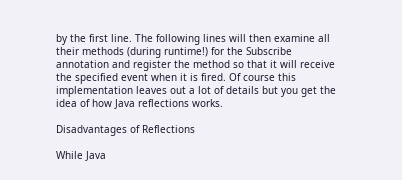by the first line. The following lines will then examine all their methods (during runtime!) for the Subscribe annotation and register the method so that it will receive the specified event when it is fired. Of course this implementation leaves out a lot of details but you get the idea of how Java reflections works.

Disadvantages of Reflections

While Java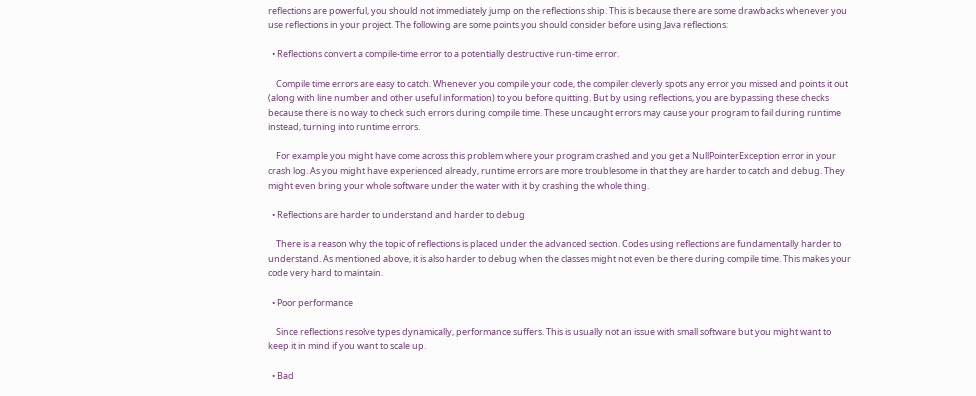reflections are powerful, you should not immediately jump on the reflections ship. This is because there are some drawbacks whenever you use reflections in your project. The following are some points you should consider before using Java reflections:

  • Reflections convert a compile-time error to a potentially destructive run-time error.

    Compile time errors are easy to catch. Whenever you compile your code, the compiler cleverly spots any error you missed and points it out (along with line number and other useful information) to you before quitting. But by using reflections, you are bypassing these checks because there is no way to check such errors during compile time. These uncaught errors may cause your program to fail during runtime instead, turning into runtime errors.

    For example you might have come across this problem where your program crashed and you get a NullPointerException error in your crash log. As you might have experienced already, runtime errors are more troublesome in that they are harder to catch and debug. They might even bring your whole software under the water with it by crashing the whole thing.

  • Reflections are harder to understand and harder to debug

    There is a reason why the topic of reflections is placed under the advanced section. Codes using reflections are fundamentally harder to understand. As mentioned above, it is also harder to debug when the classes might not even be there during compile time. This makes your code very hard to maintain.

  • Poor performance

    Since reflections resolve types dynamically, performance suffers. This is usually not an issue with small software but you might want to keep it in mind if you want to scale up.

  • Bad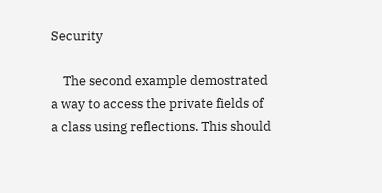Security

    The second example demostrated a way to access the private fields of a class using reflections. This should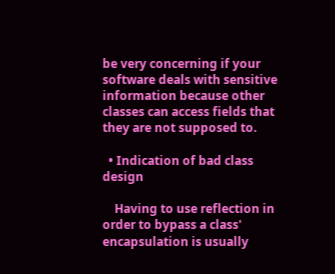be very concerning if your software deals with sensitive information because other classes can access fields that they are not supposed to.

  • Indication of bad class design

    Having to use reflection in order to bypass a class' encapsulation is usually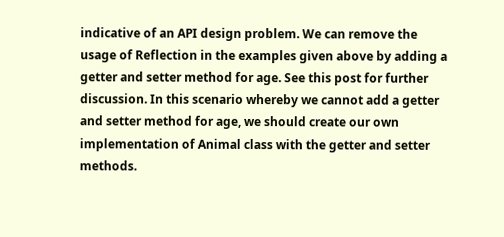indicative of an API design problem. We can remove the usage of Reflection in the examples given above by adding a getter and setter method for age. See this post for further discussion. In this scenario whereby we cannot add a getter and setter method for age, we should create our own implementation of Animal class with the getter and setter methods.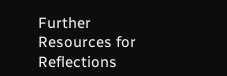Further Resources for Reflections